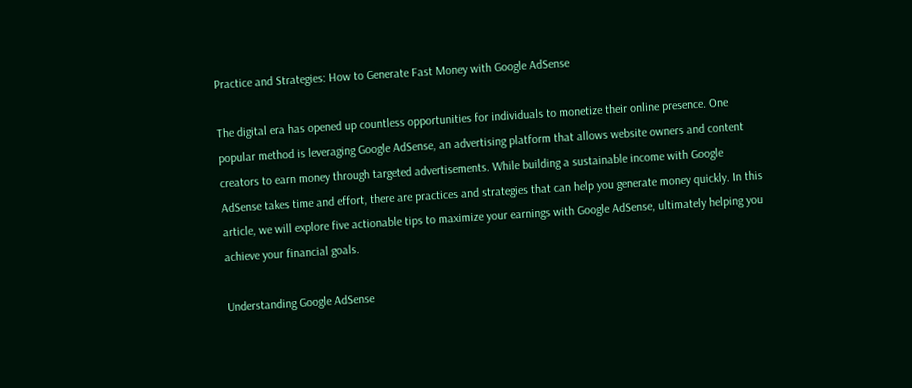Practice and Strategies: How to Generate Fast Money with Google AdSense

The digital era has opened up countless opportunities for individuals to monetize their online presence. One popular method is leveraging Google AdSense, an advertising platform that allows website owners and content creators to earn money through targeted advertisements. While building a sustainable income with Google AdSense takes time and effort, there are practices and strategies that can help you generate money quickly. In this article, we will explore five actionable tips to maximize your earnings with Google AdSense, ultimately helping you achieve your financial goals.

Understanding Google AdSense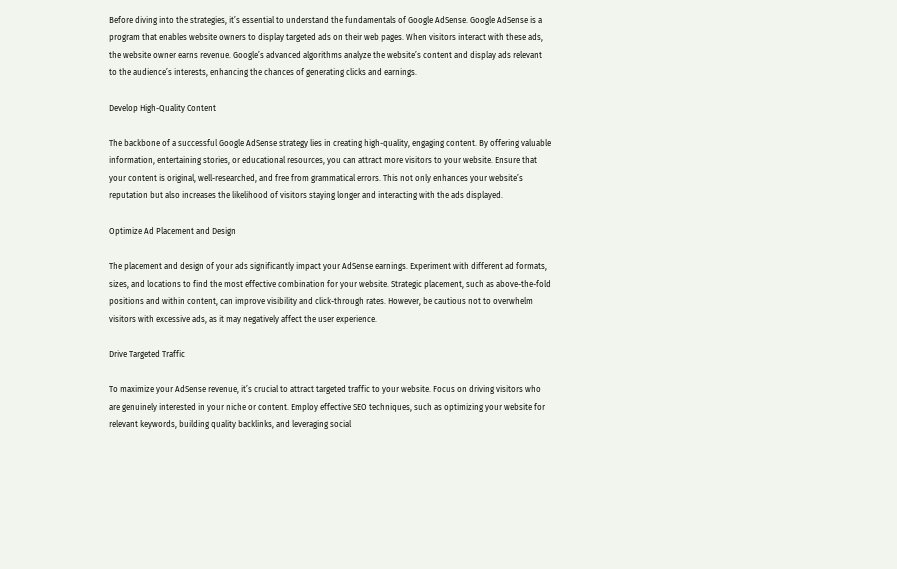Before diving into the strategies, it’s essential to understand the fundamentals of Google AdSense. Google AdSense is a program that enables website owners to display targeted ads on their web pages. When visitors interact with these ads, the website owner earns revenue. Google’s advanced algorithms analyze the website’s content and display ads relevant to the audience’s interests, enhancing the chances of generating clicks and earnings.

Develop High-Quality Content

The backbone of a successful Google AdSense strategy lies in creating high-quality, engaging content. By offering valuable information, entertaining stories, or educational resources, you can attract more visitors to your website. Ensure that your content is original, well-researched, and free from grammatical errors. This not only enhances your website’s reputation but also increases the likelihood of visitors staying longer and interacting with the ads displayed.

Optimize Ad Placement and Design

The placement and design of your ads significantly impact your AdSense earnings. Experiment with different ad formats, sizes, and locations to find the most effective combination for your website. Strategic placement, such as above-the-fold positions and within content, can improve visibility and click-through rates. However, be cautious not to overwhelm visitors with excessive ads, as it may negatively affect the user experience.

Drive Targeted Traffic

To maximize your AdSense revenue, it’s crucial to attract targeted traffic to your website. Focus on driving visitors who are genuinely interested in your niche or content. Employ effective SEO techniques, such as optimizing your website for relevant keywords, building quality backlinks, and leveraging social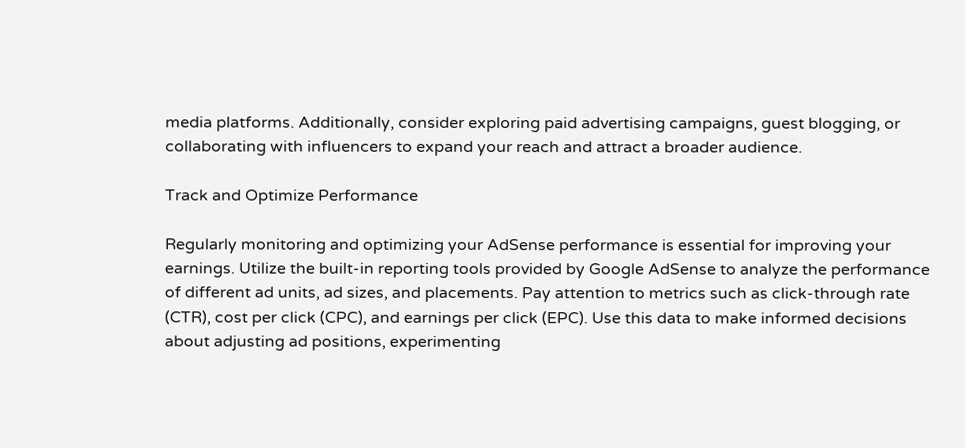media platforms. Additionally, consider exploring paid advertising campaigns, guest blogging, or collaborating with influencers to expand your reach and attract a broader audience.

Track and Optimize Performance

Regularly monitoring and optimizing your AdSense performance is essential for improving your earnings. Utilize the built-in reporting tools provided by Google AdSense to analyze the performance of different ad units, ad sizes, and placements. Pay attention to metrics such as click-through rate (CTR), cost per click (CPC), and earnings per click (EPC). Use this data to make informed decisions about adjusting ad positions, experimenting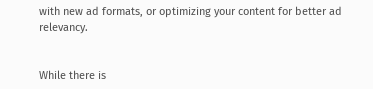with new ad formats, or optimizing your content for better ad relevancy.


While there is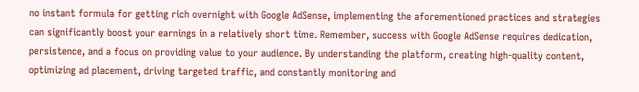no instant formula for getting rich overnight with Google AdSense, implementing the aforementioned practices and strategies can significantly boost your earnings in a relatively short time. Remember, success with Google AdSense requires dedication, persistence, and a focus on providing value to your audience. By understanding the platform, creating high-quality content, optimizing ad placement, driving targeted traffic, and constantly monitoring and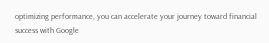optimizing performance, you can accelerate your journey toward financial success with Google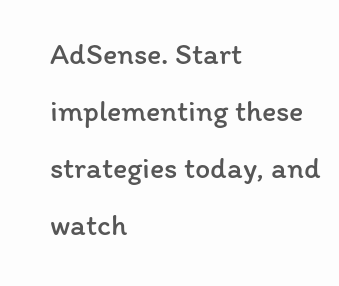AdSense. Start implementing these strategies today, and watch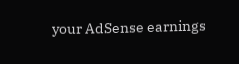your AdSense earnings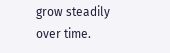grow steadily over time.